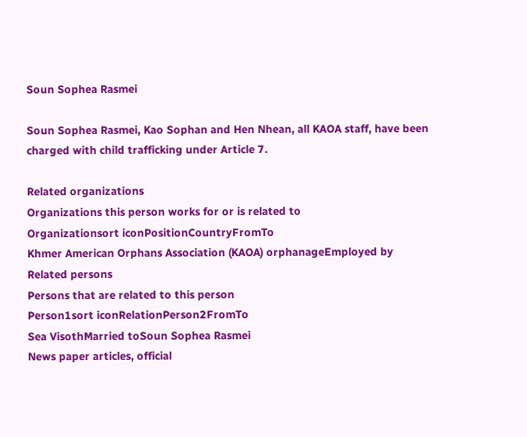Soun Sophea Rasmei

Soun Sophea Rasmei, Kao Sophan and Hen Nhean, all KAOA staff, have been charged with child trafficking under Article 7.

Related organizations
Organizations this person works for or is related to
Organizationsort iconPositionCountryFromTo
Khmer American Orphans Association (KAOA) orphanageEmployed by
Related persons
Persons that are related to this person
Person1sort iconRelationPerson2FromTo
Sea VisothMarried toSoun Sophea Rasmei
News paper articles, official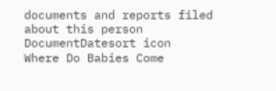documents and reports filed about this person
DocumentDatesort icon
Where Do Babies Come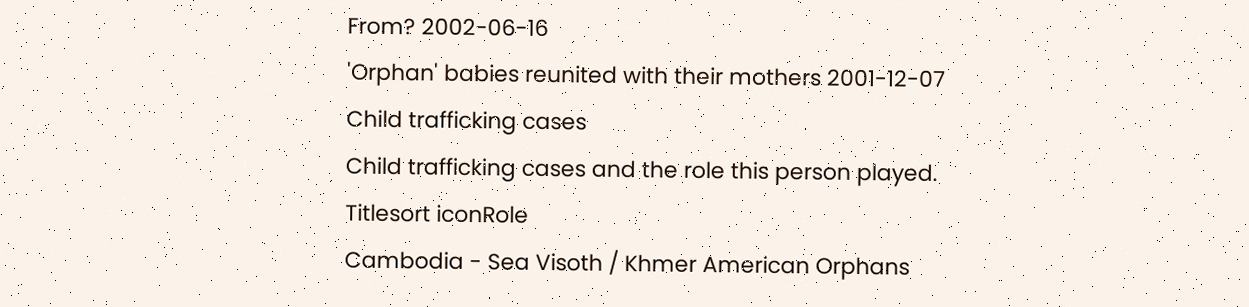From? 2002-06-16
'Orphan' babies reunited with their mothers 2001-12-07
Child trafficking cases
Child trafficking cases and the role this person played.
Titlesort iconRole
Cambodia - Sea Visoth / Khmer American Orphans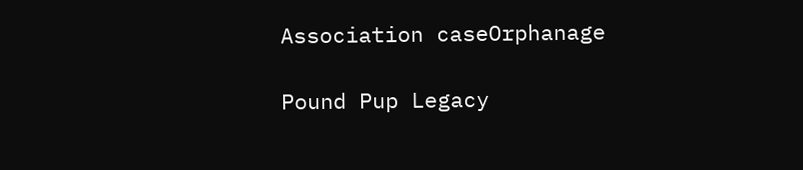Association caseOrphanage

Pound Pup Legacy